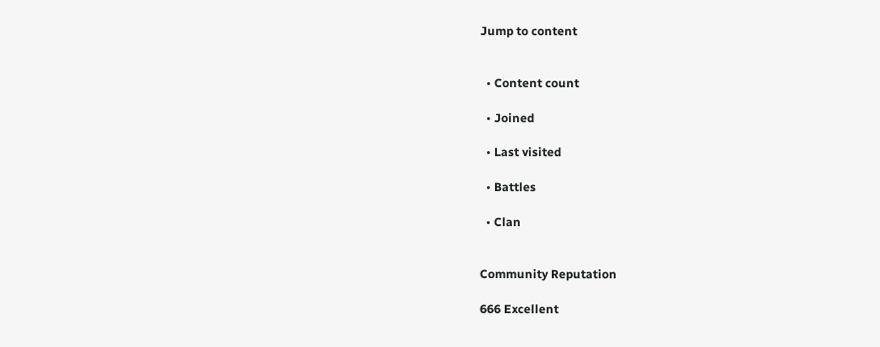Jump to content


  • Content count

  • Joined

  • Last visited

  • Battles

  • Clan


Community Reputation

666 Excellent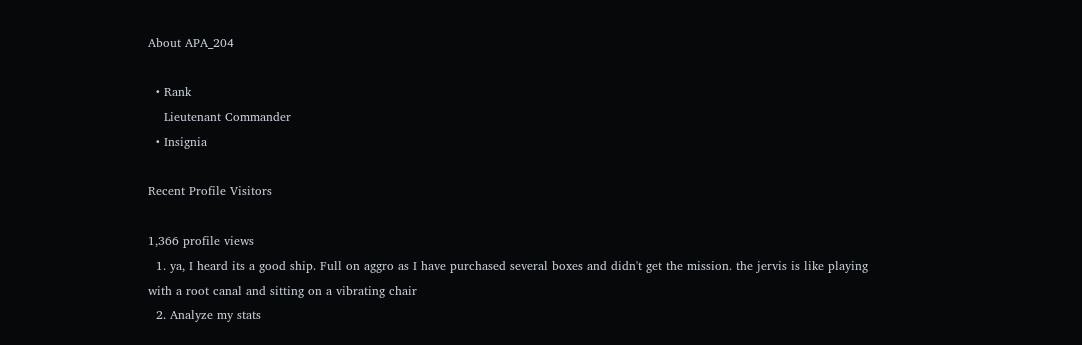About APA_204

  • Rank
    Lieutenant Commander
  • Insignia

Recent Profile Visitors

1,366 profile views
  1. ya, I heard its a good ship. Full on aggro as I have purchased several boxes and didn't get the mission. the jervis is like playing with a root canal and sitting on a vibrating chair
  2. Analyze my stats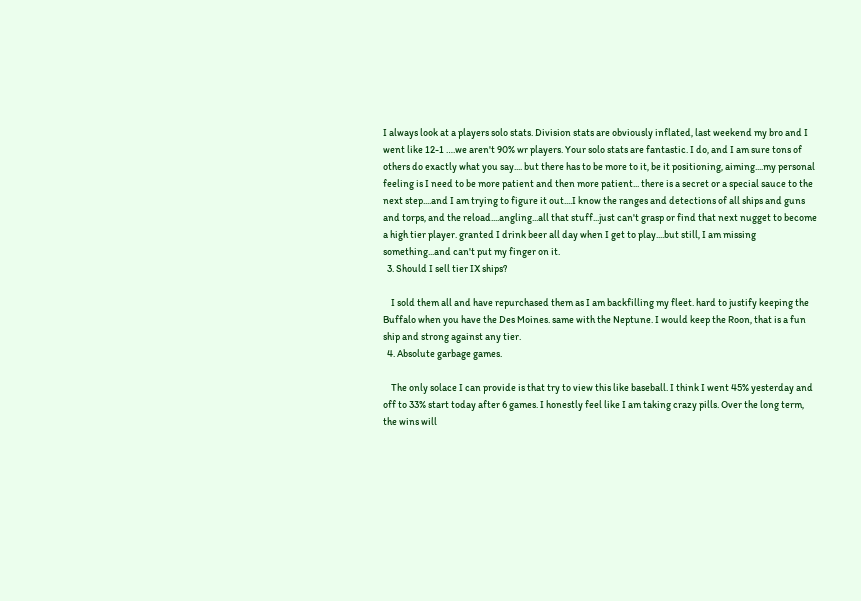I always look at a players solo stats. Division stats are obviously inflated, last weekend my bro and I went like 12-1 ….we aren't 90% wr players. Your solo stats are fantastic. I do, and I am sure tons of others do exactly what you say.... but there has to be more to it, be it positioning, aiming....my personal feeling is I need to be more patient and then more patient... there is a secret or a special sauce to the next step....and I am trying to figure it out....I know the ranges and detections of all ships and guns and torps, and the reload....angling...all that stuff...just can't grasp or find that next nugget to become a high tier player. granted I drink beer all day when I get to play....but still, I am missing something...and can't put my finger on it.
  3. Should I sell tier IX ships?

    I sold them all and have repurchased them as I am backfilling my fleet. hard to justify keeping the Buffalo when you have the Des Moines. same with the Neptune. I would keep the Roon, that is a fun ship and strong against any tier.
  4. Absolute garbage games.

    The only solace I can provide is that try to view this like baseball. I think I went 45% yesterday and off to 33% start today after 6 games. I honestly feel like I am taking crazy pills. Over the long term, the wins will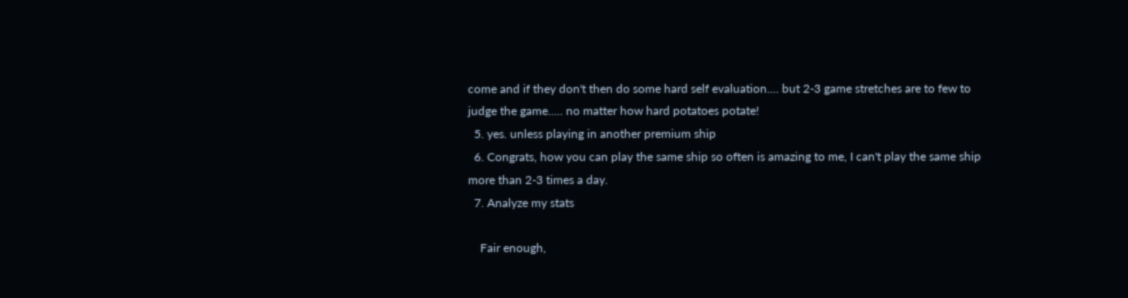come and if they don't then do some hard self evaluation.... but 2-3 game stretches are to few to judge the game..... no matter how hard potatoes potate!
  5. yes. unless playing in another premium ship
  6. Congrats, how you can play the same ship so often is amazing to me, I can't play the same ship more than 2-3 times a day.
  7. Analyze my stats

    Fair enough,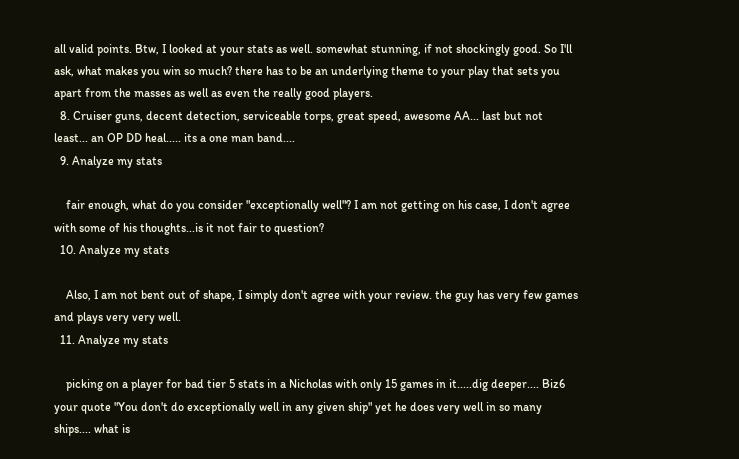all valid points. Btw, I looked at your stats as well. somewhat stunning, if not shockingly good. So I'll ask, what makes you win so much? there has to be an underlying theme to your play that sets you apart from the masses as well as even the really good players.
  8. Cruiser guns, decent detection, serviceable torps, great speed, awesome AA... last but not least... an OP DD heal..... its a one man band....
  9. Analyze my stats

    fair enough, what do you consider "exceptionally well"? I am not getting on his case, I don't agree with some of his thoughts...is it not fair to question?
  10. Analyze my stats

    Also, I am not bent out of shape, I simply don't agree with your review. the guy has very few games and plays very very well.
  11. Analyze my stats

    picking on a player for bad tier 5 stats in a Nicholas with only 15 games in it.....dig deeper.... Biz6 your quote "You don't do exceptionally well in any given ship" yet he does very well in so many ships.... what is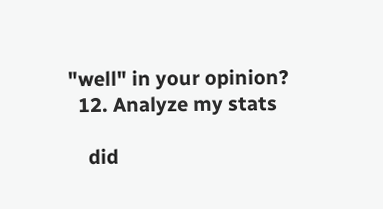"well" in your opinion?
  12. Analyze my stats

    did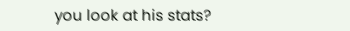you look at his stats?